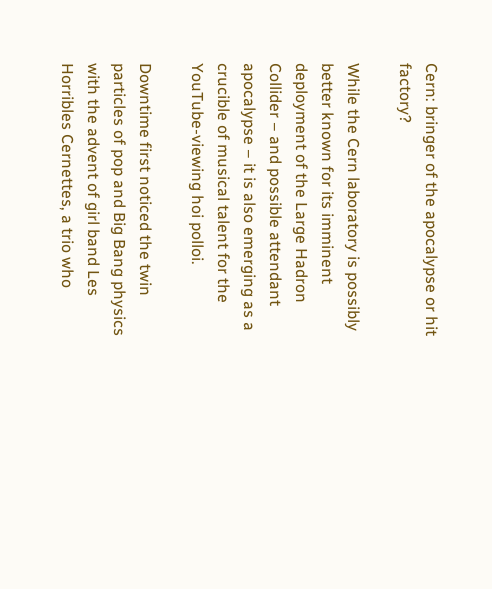Cern: bringer of the apocalypse or hit factory?

While the Cern laboratory is possibly better known for its imminent deployment of the Large Hadron Collider – and possible attendant apocalypse – it is also emerging as a crucible of musical talent for the YouTube-viewing hoi polloi.

Downtime first noticed the twin particles of pop and Big Bang physics with the advent of girl band Les Horribles Cernettes, a trio who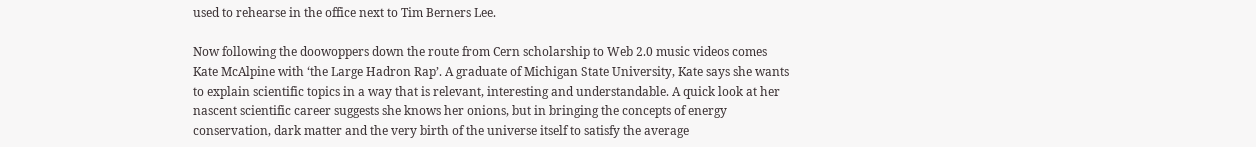used to rehearse in the office next to Tim Berners Lee.

Now following the doowoppers down the route from Cern scholarship to Web 2.0 music videos comes Kate McAlpine with ‘the Large Hadron Rap’. A graduate of Michigan State University, Kate says she wants to explain scientific topics in a way that is relevant, interesting and understandable. A quick look at her nascent scientific career suggests she knows her onions, but in bringing the concepts of energy conservation, dark matter and the very birth of the universe itself to satisfy the average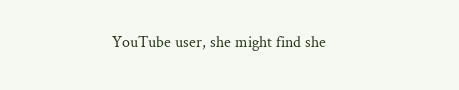YouTube user, she might find she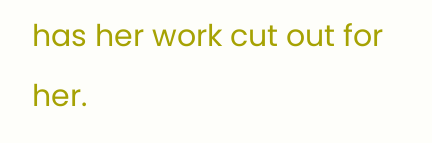has her work cut out for her.